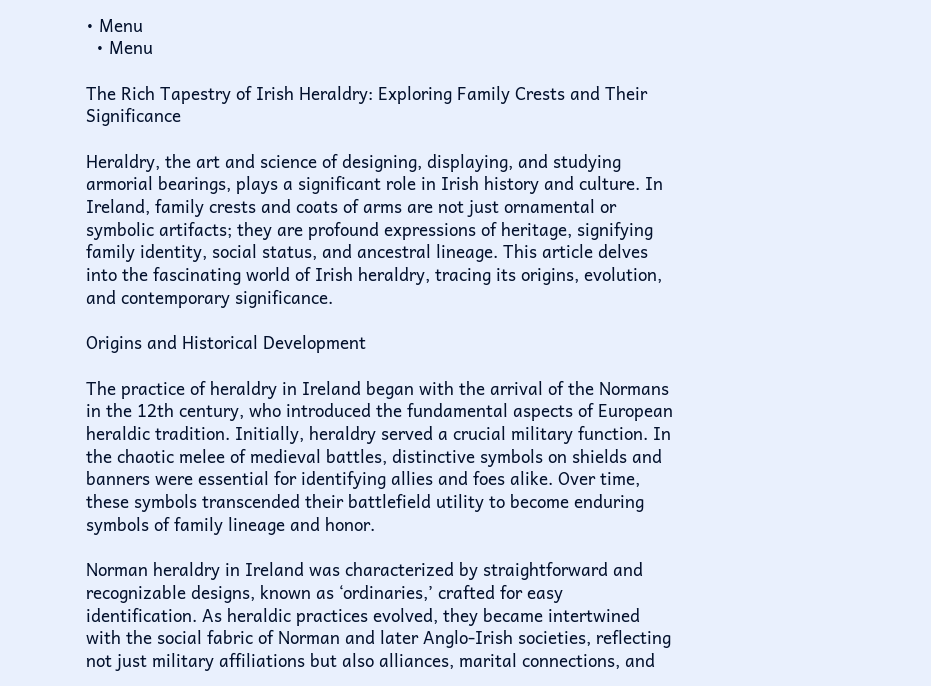• Menu
  • Menu

The Rich Tapestry of Irish Heraldry: Exploring Family Crests and Their Significance

Heraldry, the art and science of designing, displaying, and studying armorial bearings, plays a significant role in Irish history and culture. In Ireland, family crests and coats of arms are not just ornamental or symbolic artifacts; they are profound expressions of heritage, signifying family identity, social status, and ancestral lineage. This article delves into the fascinating world of Irish heraldry, tracing its origins, evolution, and contemporary significance.

Origins and Historical Development

The practice of heraldry in Ireland began with the arrival of the Normans in the 12th century, who introduced the fundamental aspects of European heraldic tradition. Initially, heraldry served a crucial military function. In the chaotic melee of medieval battles, distinctive symbols on shields and banners were essential for identifying allies and foes alike. Over time, these symbols transcended their battlefield utility to become enduring symbols of family lineage and honor.

Norman heraldry in Ireland was characterized by straightforward and recognizable designs, known as ‘ordinaries,’ crafted for easy identification. As heraldic practices evolved, they became intertwined with the social fabric of Norman and later Anglo-Irish societies, reflecting not just military affiliations but also alliances, marital connections, and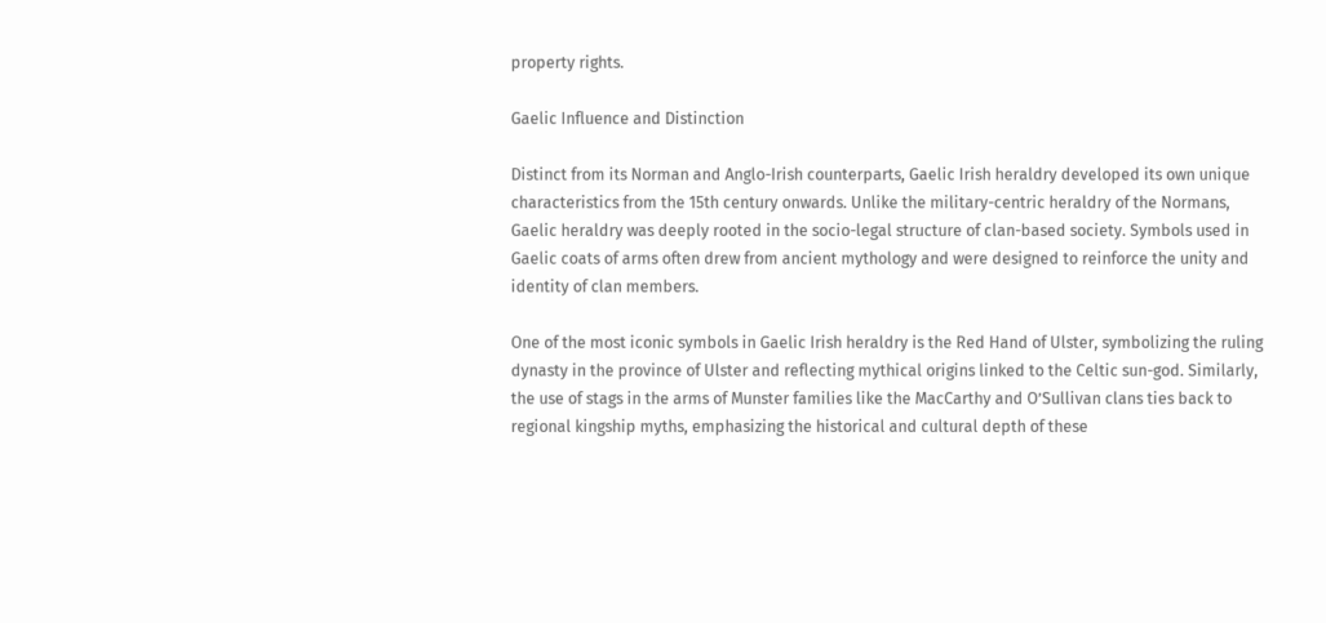property rights.

Gaelic Influence and Distinction

Distinct from its Norman and Anglo-Irish counterparts, Gaelic Irish heraldry developed its own unique characteristics from the 15th century onwards. Unlike the military-centric heraldry of the Normans, Gaelic heraldry was deeply rooted in the socio-legal structure of clan-based society. Symbols used in Gaelic coats of arms often drew from ancient mythology and were designed to reinforce the unity and identity of clan members.

One of the most iconic symbols in Gaelic Irish heraldry is the Red Hand of Ulster, symbolizing the ruling dynasty in the province of Ulster and reflecting mythical origins linked to the Celtic sun-god. Similarly, the use of stags in the arms of Munster families like the MacCarthy and O’Sullivan clans ties back to regional kingship myths, emphasizing the historical and cultural depth of these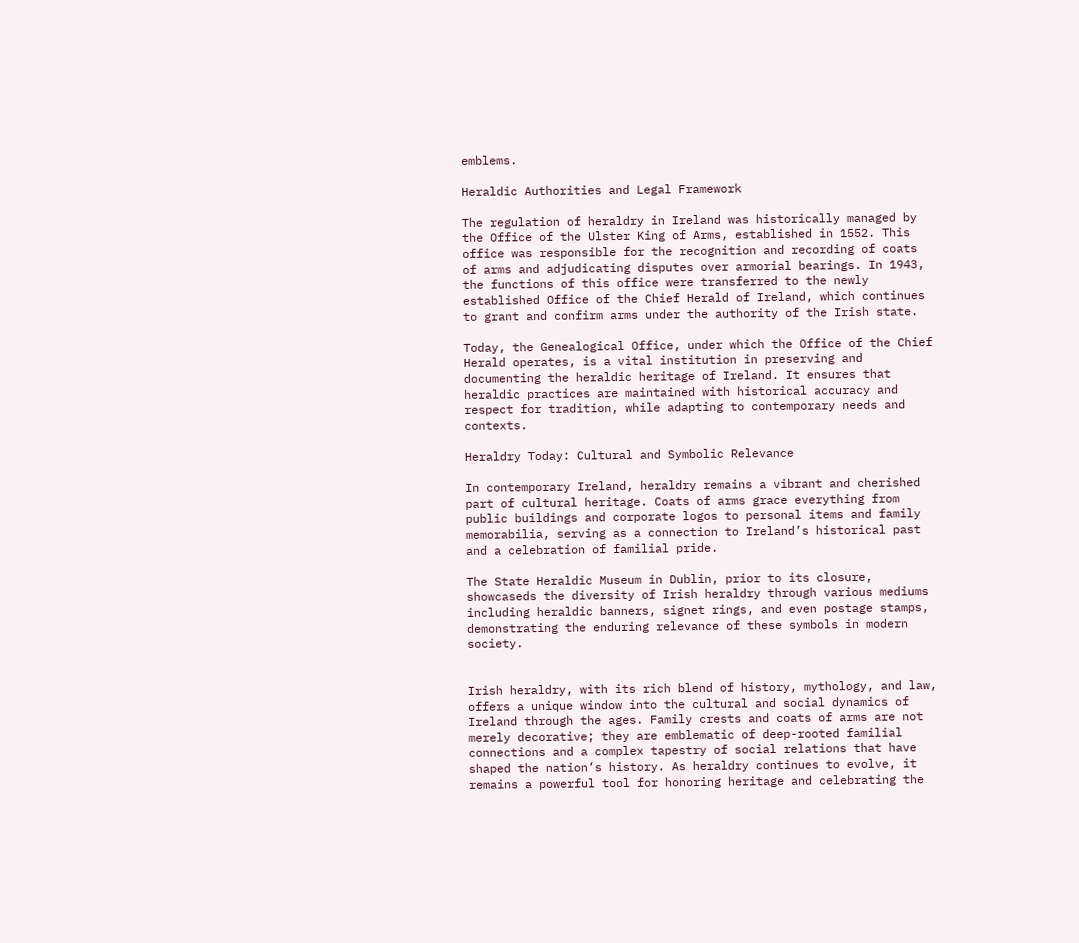emblems.

Heraldic Authorities and Legal Framework

The regulation of heraldry in Ireland was historically managed by the Office of the Ulster King of Arms, established in 1552. This office was responsible for the recognition and recording of coats of arms and adjudicating disputes over armorial bearings. In 1943, the functions of this office were transferred to the newly established Office of the Chief Herald of Ireland, which continues to grant and confirm arms under the authority of the Irish state.

Today, the Genealogical Office, under which the Office of the Chief Herald operates, is a vital institution in preserving and documenting the heraldic heritage of Ireland. It ensures that heraldic practices are maintained with historical accuracy and respect for tradition, while adapting to contemporary needs and contexts.

Heraldry Today: Cultural and Symbolic Relevance

In contemporary Ireland, heraldry remains a vibrant and cherished part of cultural heritage. Coats of arms grace everything from public buildings and corporate logos to personal items and family memorabilia, serving as a connection to Ireland’s historical past and a celebration of familial pride.

The State Heraldic Museum in Dublin, prior to its closure, showcaseds the diversity of Irish heraldry through various mediums including heraldic banners, signet rings, and even postage stamps, demonstrating the enduring relevance of these symbols in modern society.


Irish heraldry, with its rich blend of history, mythology, and law, offers a unique window into the cultural and social dynamics of Ireland through the ages. Family crests and coats of arms are not merely decorative; they are emblematic of deep-rooted familial connections and a complex tapestry of social relations that have shaped the nation’s history. As heraldry continues to evolve, it remains a powerful tool for honoring heritage and celebrating the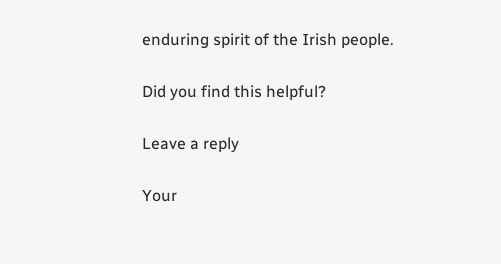enduring spirit of the Irish people.

Did you find this helpful?

Leave a reply

Your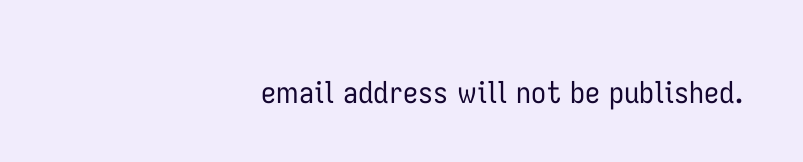email address will not be published.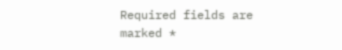Required fields are marked *